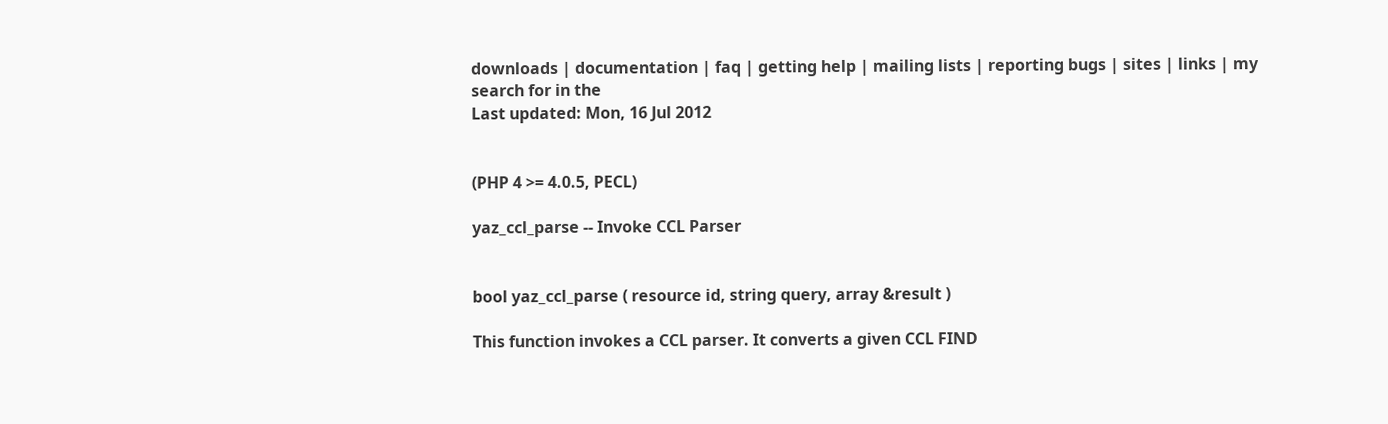downloads | documentation | faq | getting help | mailing lists | reporting bugs | sites | links | my
search for in the
Last updated: Mon, 16 Jul 2012


(PHP 4 >= 4.0.5, PECL)

yaz_ccl_parse -- Invoke CCL Parser


bool yaz_ccl_parse ( resource id, string query, array &result )

This function invokes a CCL parser. It converts a given CCL FIND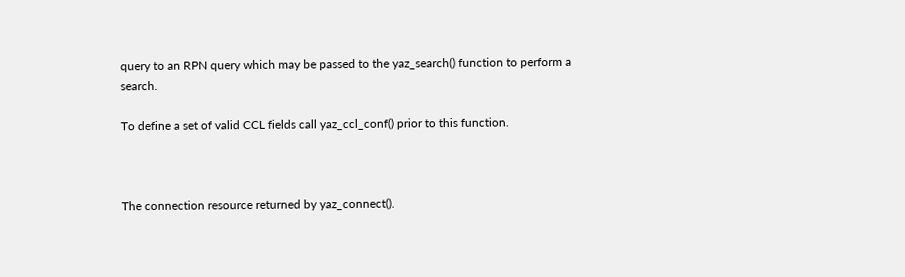query to an RPN query which may be passed to the yaz_search() function to perform a search.

To define a set of valid CCL fields call yaz_ccl_conf() prior to this function.



The connection resource returned by yaz_connect().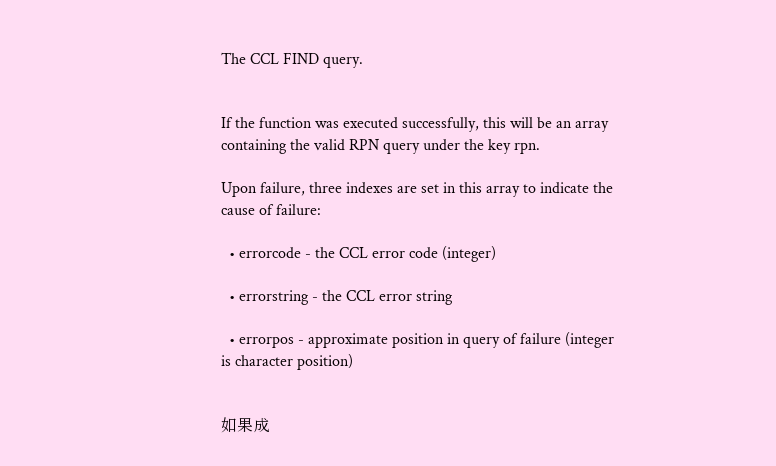The CCL FIND query.


If the function was executed successfully, this will be an array containing the valid RPN query under the key rpn.

Upon failure, three indexes are set in this array to indicate the cause of failure:

  • errorcode - the CCL error code (integer)

  • errorstring - the CCL error string

  • errorpos - approximate position in query of failure (integer is character position)


如果成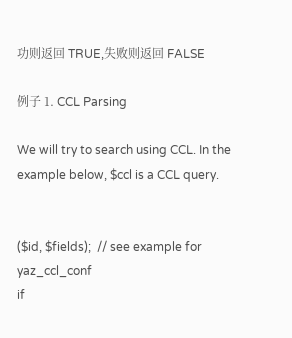功则返回 TRUE,失败则返回 FALSE

例子 1. CCL Parsing

We will try to search using CCL. In the example below, $ccl is a CCL query.


($id, $fields);  // see example for yaz_ccl_conf
if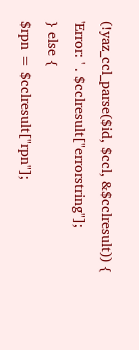(!yaz_ccl_parse($id, $ccl, &$cclresult)) {
'Error: ' . $cclresult["errorstring"];
} else {
$rpn = $cclresult["rpn"];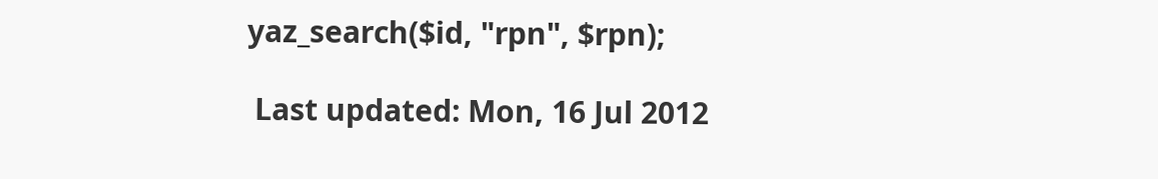yaz_search($id, "rpn", $rpn);

 Last updated: Mon, 16 Jul 2012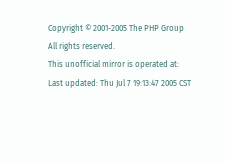Copyright © 2001-2005 The PHP Group
All rights reserved.
This unofficial mirror is operated at:
Last updated: Thu Jul 7 19:13:47 2005 CST